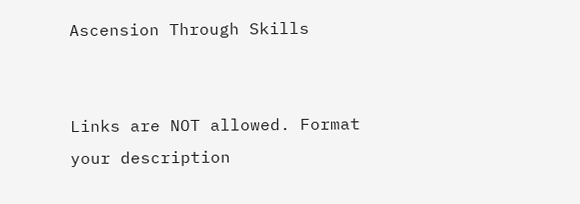Ascension Through Skills


Links are NOT allowed. Format your description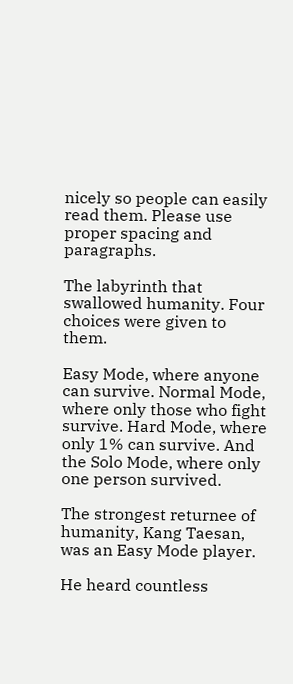nicely so people can easily read them. Please use proper spacing and paragraphs.

The labyrinth that swallowed humanity. Four choices were given to them.

Easy Mode, where anyone can survive. Normal Mode, where only those who fight survive. Hard Mode, where only 1% can survive. And the Solo Mode, where only one person survived.

The strongest returnee of humanity, Kang Taesan, was an Easy Mode player.

He heard countless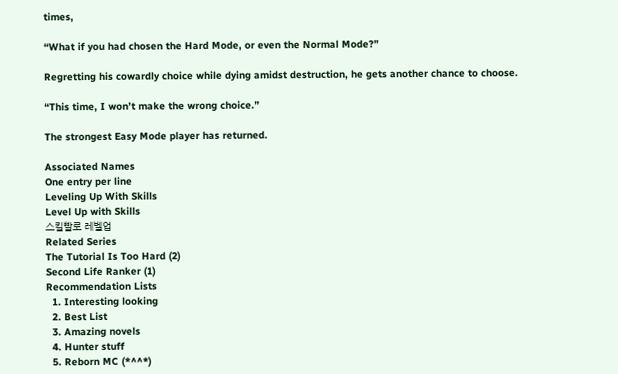times,

“What if you had chosen the Hard Mode, or even the Normal Mode?”

Regretting his cowardly choice while dying amidst destruction, he gets another chance to choose.

“This time, I won’t make the wrong choice.”

The strongest Easy Mode player has returned.

Associated Names
One entry per line
Leveling Up With Skills
Level Up with Skills
스킬빨로 레벨업
Related Series
The Tutorial Is Too Hard (2)
Second Life Ranker (1)
Recommendation Lists
  1. Interesting looking
  2. Best List
  3. Amazing novels
  4. Hunter stuff
  5. Reborn MC (*^^*)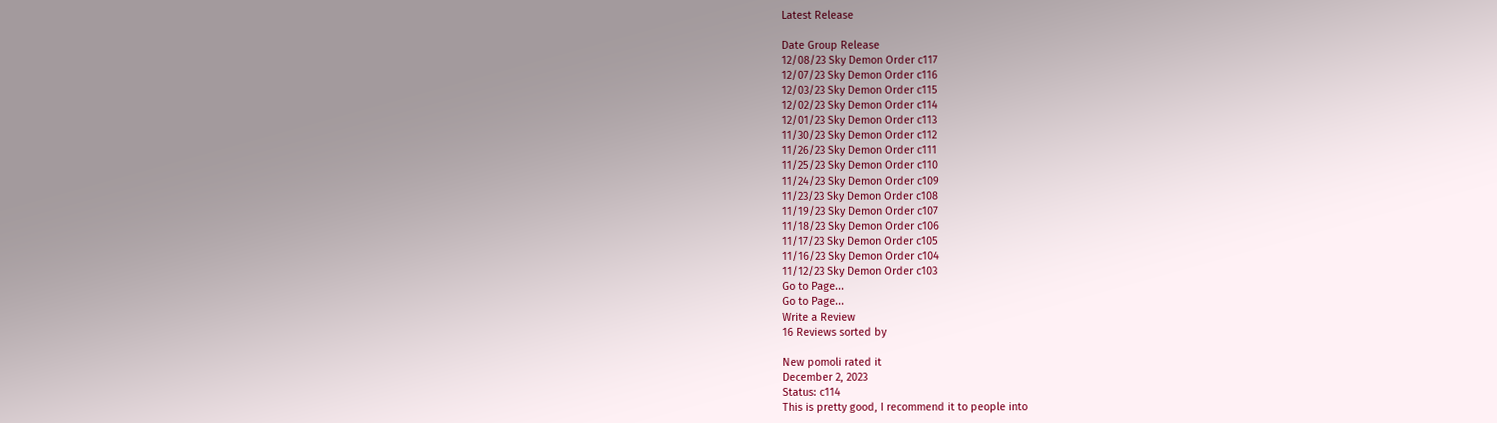Latest Release

Date Group Release
12/08/23 Sky Demon Order c117
12/07/23 Sky Demon Order c116
12/03/23 Sky Demon Order c115
12/02/23 Sky Demon Order c114
12/01/23 Sky Demon Order c113
11/30/23 Sky Demon Order c112
11/26/23 Sky Demon Order c111
11/25/23 Sky Demon Order c110
11/24/23 Sky Demon Order c109
11/23/23 Sky Demon Order c108
11/19/23 Sky Demon Order c107
11/18/23 Sky Demon Order c106
11/17/23 Sky Demon Order c105
11/16/23 Sky Demon Order c104
11/12/23 Sky Demon Order c103
Go to Page...
Go to Page...
Write a Review
16 Reviews sorted by

New pomoli rated it
December 2, 2023
Status: c114
This is pretty good, I recommend it to people into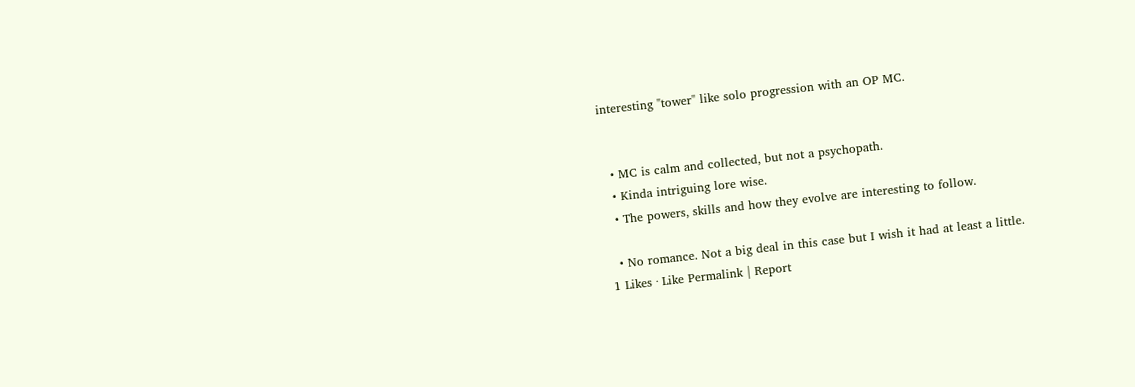interesting "tower" like solo progression with an OP MC.


  • MC is calm and collected, but not a psychopath.
  • Kinda intriguing lore wise.
  • The powers, skills and how they evolve are interesting to follow.

  • No romance. Not a big deal in this case but I wish it had at least a little.
1 Likes · Like Permalink | Report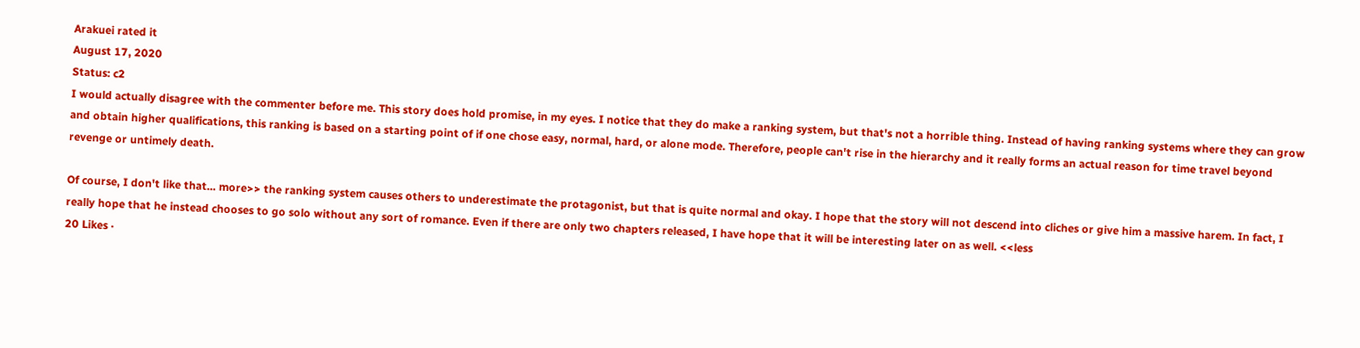Arakuei rated it
August 17, 2020
Status: c2
I would actually disagree with the commenter before me. This story does hold promise, in my eyes. I notice that they do make a ranking system, but that's not a horrible thing. Instead of having ranking systems where they can grow and obtain higher qualifications, this ranking is based on a starting point of if one chose easy, normal, hard, or alone mode. Therefore, people can't rise in the hierarchy and it really forms an actual reason for time travel beyond revenge or untimely death.

Of course, I don't like that... more>> the ranking system causes others to underestimate the protagonist, but that is quite normal and okay. I hope that the story will not descend into cliches or give him a massive harem. In fact, I really hope that he instead chooses to go solo without any sort of romance. Even if there are only two chapters released, I have hope that it will be interesting later on as well. <<less
20 Likes ·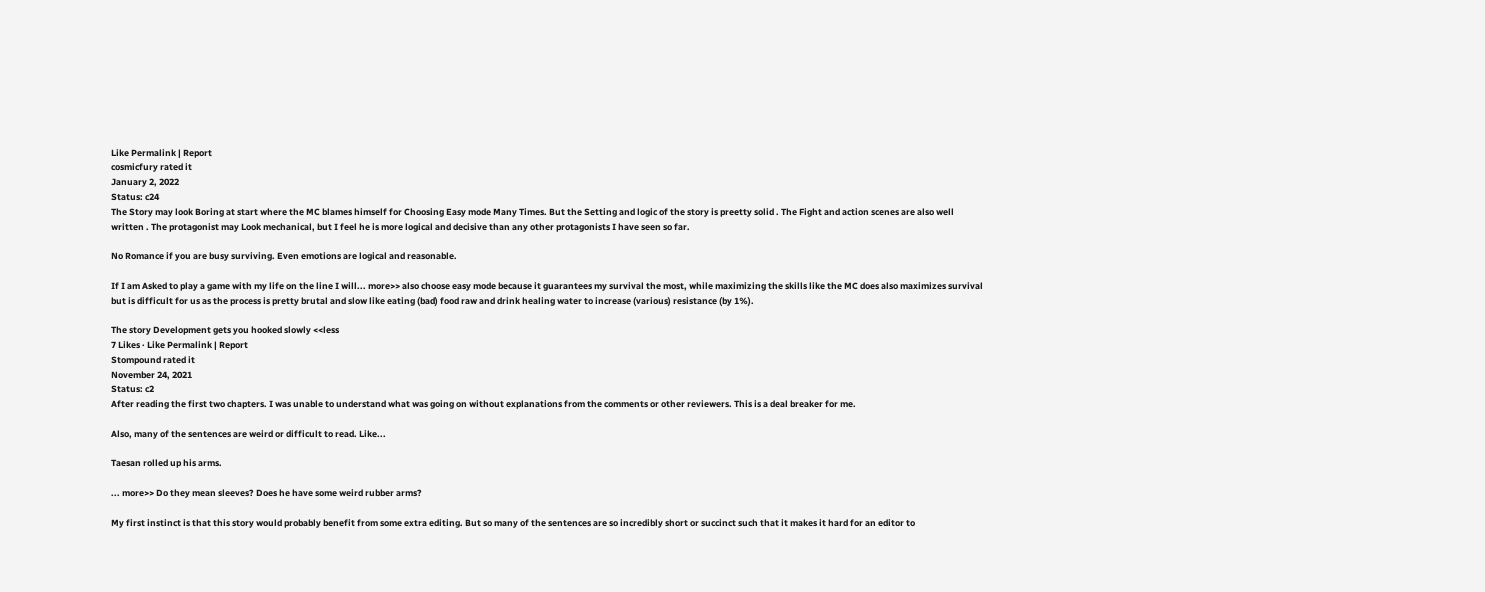Like Permalink | Report
cosmicfury rated it
January 2, 2022
Status: c24
The Story may look Boring at start where the MC blames himself for Choosing Easy mode Many Times. But the Setting and logic of the story is preetty solid . The Fight and action scenes are also well written . The protagonist may Look mechanical, but I feel he is more logical and decisive than any other protagonists I have seen so far.

No Romance if you are busy surviving. Even emotions are logical and reasonable.

If I am Asked to play a game with my life on the line I will... more>> also choose easy mode because it guarantees my survival the most, while maximizing the skills like the MC does also maximizes survival but is difficult for us as the process is pretty brutal and slow like eating (bad) food raw and drink healing water to increase (various) resistance (by 1%).

The story Development gets you hooked slowly <<less
7 Likes · Like Permalink | Report
Stompound rated it
November 24, 2021
Status: c2
After reading the first two chapters. I was unable to understand what was going on without explanations from the comments or other reviewers. This is a deal breaker for me.

Also, many of the sentences are weird or difficult to read. Like...

Taesan rolled up his arms.

... more>> Do they mean sleeves? Does he have some weird rubber arms?

My first instinct is that this story would probably benefit from some extra editing. But so many of the sentences are so incredibly short or succinct such that it makes it hard for an editor to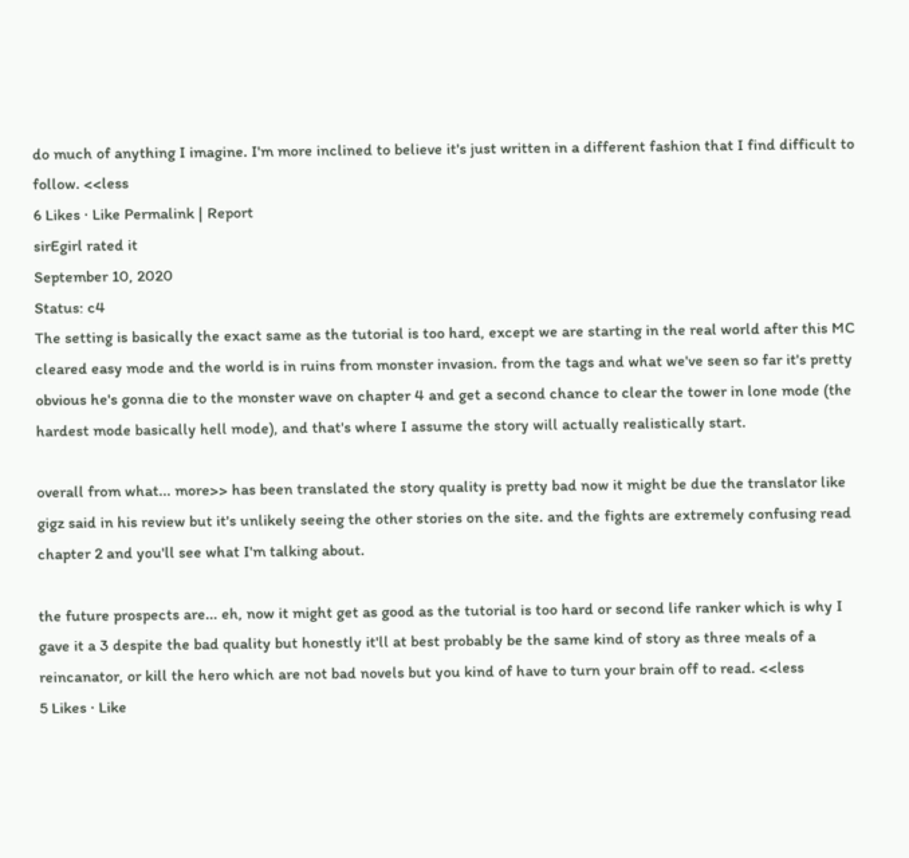do much of anything I imagine. I'm more inclined to believe it's just written in a different fashion that I find difficult to follow. <<less
6 Likes · Like Permalink | Report
sirEgirl rated it
September 10, 2020
Status: c4
The setting is basically the exact same as the tutorial is too hard, except we are starting in the real world after this MC cleared easy mode and the world is in ruins from monster invasion. from the tags and what we've seen so far it's pretty obvious he's gonna die to the monster wave on chapter 4 and get a second chance to clear the tower in lone mode (the hardest mode basically hell mode), and that's where I assume the story will actually realistically start.

overall from what... more>> has been translated the story quality is pretty bad now it might be due the translator like gigz said in his review but it's unlikely seeing the other stories on the site. and the fights are extremely confusing read chapter 2 and you'll see what I'm talking about.

the future prospects are... eh, now it might get as good as the tutorial is too hard or second life ranker which is why I gave it a 3 despite the bad quality but honestly it'll at best probably be the same kind of story as three meals of a reincanator, or kill the hero which are not bad novels but you kind of have to turn your brain off to read. <<less
5 Likes · Like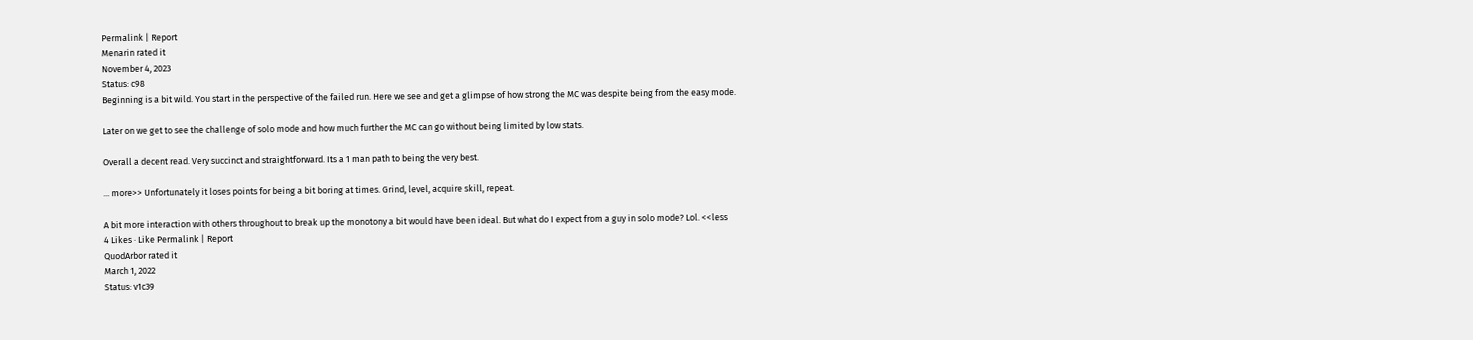Permalink | Report
Menarin rated it
November 4, 2023
Status: c98
Beginning is a bit wild. You start in the perspective of the failed run. Here we see and get a glimpse of how strong the MC was despite being from the easy mode.

Later on we get to see the challenge of solo mode and how much further the MC can go without being limited by low stats.

Overall a decent read. Very succinct and straightforward. Its a 1 man path to being the very best.

... more>> Unfortunately it loses points for being a bit boring at times. Grind, level, acquire skill, repeat.

A bit more interaction with others throughout to break up the monotony a bit would have been ideal. But what do I expect from a guy in solo mode? Lol. <<less
4 Likes · Like Permalink | Report
QuodArbor rated it
March 1, 2022
Status: v1c39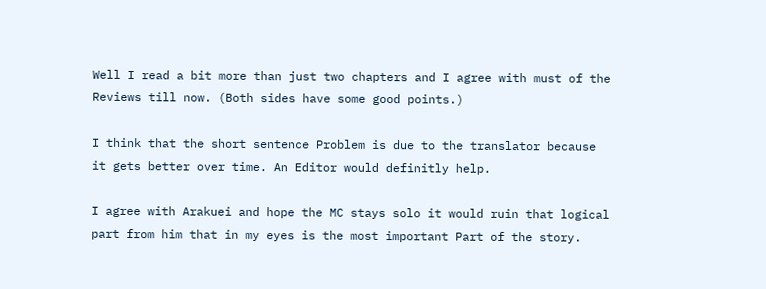Well I read a bit more than just two chapters and I agree with must of the Reviews till now. (Both sides have some good points.)

I think that the short sentence Problem is due to the translator because it gets better over time. An Editor would definitly help.

I agree with Arakuei and hope the MC stays solo it would ruin that logical part from him that in my eyes is the most important Part of the story.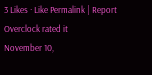3 Likes · Like Permalink | Report
Overclock rated it
November 10,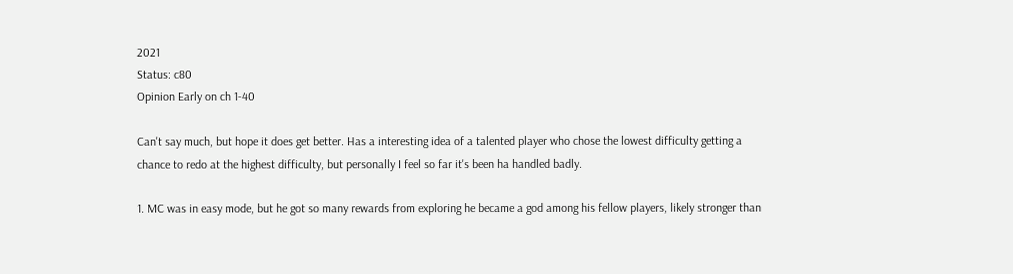2021
Status: c80
Opinion Early on ch 1-40

Can't say much, but hope it does get better. Has a interesting idea of a talented player who chose the lowest difficulty getting a chance to redo at the highest difficulty, but personally I feel so far it's been ha handled badly.

1. MC was in easy mode, but he got so many rewards from exploring he became a god among his fellow players, likely stronger than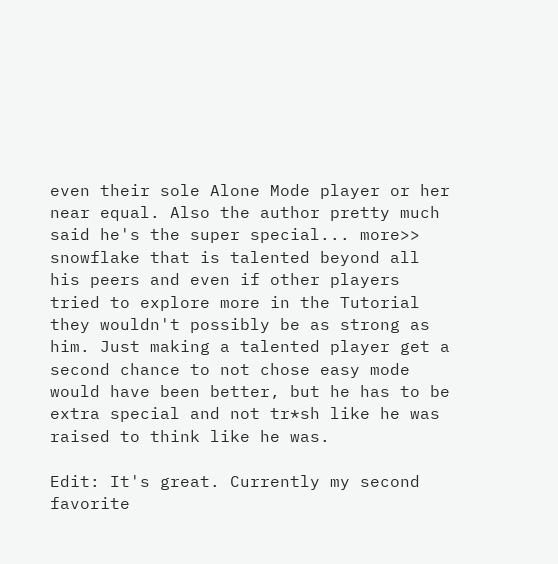even their sole Alone Mode player or her near equal. Also the author pretty much said he's the super special... more>> snowflake that is talented beyond all his peers and even if other players tried to explore more in the Tutorial they wouldn't possibly be as strong as him. Just making a talented player get a second chance to not chose easy mode would have been better, but he has to be extra special and not tr*sh like he was raised to think like he was.

Edit: It's great. Currently my second favorite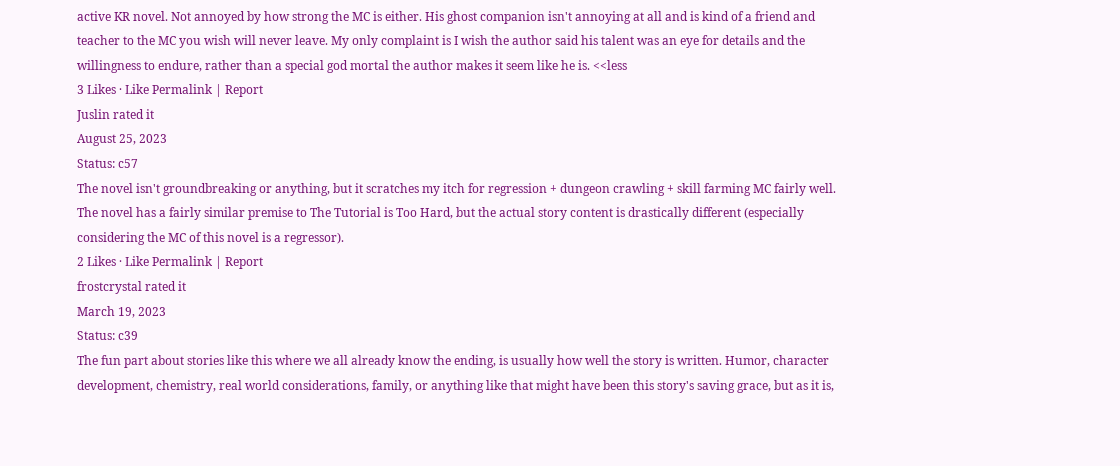active KR novel. Not annoyed by how strong the MC is either. His ghost companion isn't annoying at all and is kind of a friend and teacher to the MC you wish will never leave. My only complaint is I wish the author said his talent was an eye for details and the willingness to endure, rather than a special god mortal the author makes it seem like he is. <<less
3 Likes · Like Permalink | Report
Juslin rated it
August 25, 2023
Status: c57
The novel isn't groundbreaking or anything, but it scratches my itch for regression + dungeon crawling + skill farming MC fairly well. The novel has a fairly similar premise to The Tutorial is Too Hard, but the actual story content is drastically different (especially considering the MC of this novel is a regressor).
2 Likes · Like Permalink | Report
frostcrystal rated it
March 19, 2023
Status: c39
The fun part about stories like this where we all already know the ending, is usually how well the story is written. Humor, character development, chemistry, real world considerations, family, or anything like that might have been this story's saving grace, but as it is,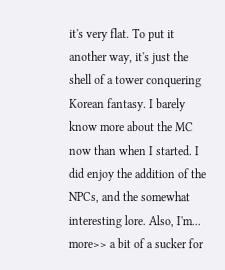it's very flat. To put it another way, it's just the shell of a tower conquering Korean fantasy. I barely know more about the MC now than when I started. I did enjoy the addition of the NPCs, and the somewhat interesting lore. Also, I'm... more>> a bit of a sucker for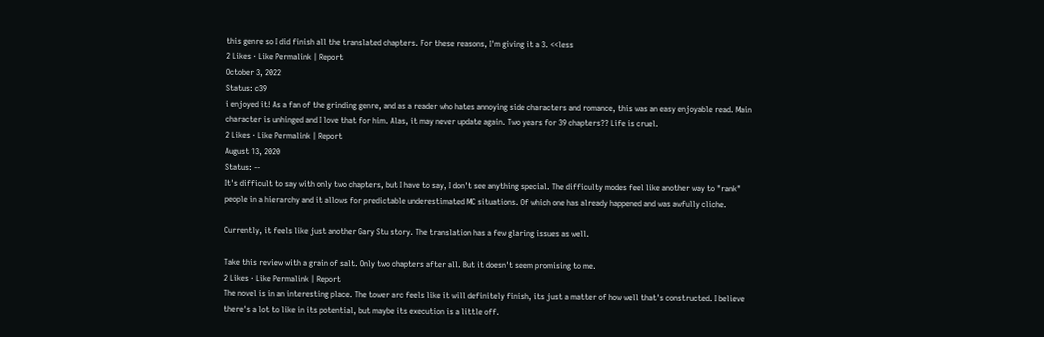this genre so I did finish all the translated chapters. For these reasons, I'm giving it a 3. <<less
2 Likes · Like Permalink | Report
October 3, 2022
Status: c39
i enjoyed it! As a fan of the grinding genre, and as a reader who hates annoying side characters and romance, this was an easy enjoyable read. Main character is unhinged and I love that for him. Alas, it may never update again. Two years for 39 chapters?? Life is cruel.
2 Likes · Like Permalink | Report
August 13, 2020
Status: --
It's difficult to say with only two chapters, but I have to say, I don't see anything special. The difficulty modes feel like another way to "rank" people in a hierarchy and it allows for predictable underestimated MC situations. Of which one has already happened and was awfully cliche.

Currently, it feels like just another Gary Stu story. The translation has a few glaring issues as well.

Take this review with a grain of salt. Only two chapters after all. But it doesn't seem promising to me.
2 Likes · Like Permalink | Report
The novel is in an interesting place. The tower arc feels like it will definitely finish, its just a matter of how well that's constructed. I believe there's a lot to like in its potential, but maybe its execution is a little off.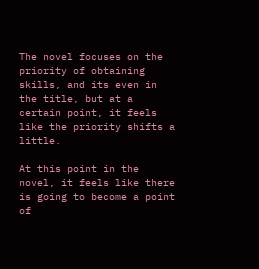The novel focuses on the priority of obtaining skills, and its even in the title, but at a certain point, it feels like the priority shifts a little.

At this point in the novel, it feels like there is going to become a point of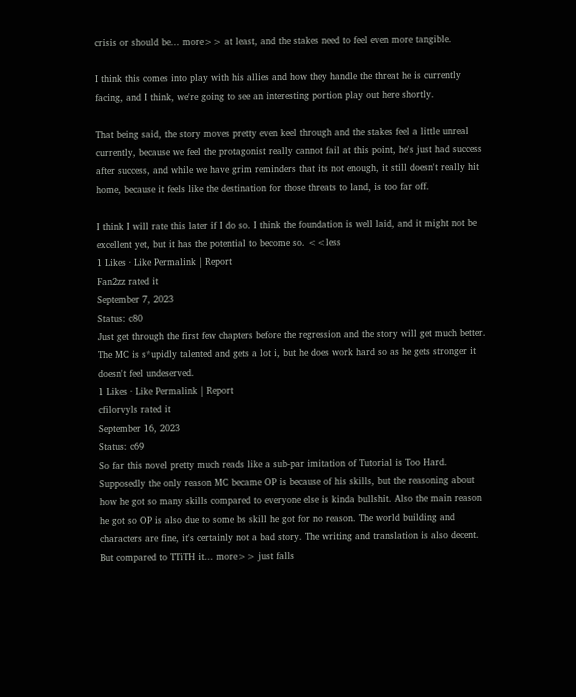crisis or should be... more>> at least, and the stakes need to feel even more tangible.

I think this comes into play with his allies and how they handle the threat he is currently facing, and I think, we're going to see an interesting portion play out here shortly.

That being said, the story moves pretty even keel through and the stakes feel a little unreal currently, because we feel the protagonist really cannot fail at this point, he's just had success after success, and while we have grim reminders that its not enough, it still doesn't really hit home, because it feels like the destination for those threats to land, is too far off.

I think I will rate this later if I do so. I think the foundation is well laid, and it might not be excellent yet, but it has the potential to become so. <<less
1 Likes · Like Permalink | Report
Fan2zz rated it
September 7, 2023
Status: c80
Just get through the first few chapters before the regression and the story will get much better. The MC is s*upidly talented and gets a lot i, but he does work hard so as he gets stronger it doesn't feel undeserved.
1 Likes · Like Permalink | Report
cfilorvyls rated it
September 16, 2023
Status: c69
So far this novel pretty much reads like a sub-par imitation of Tutorial is Too Hard. Supposedly the only reason MC became OP is because of his skills, but the reasoning about how he got so many skills compared to everyone else is kinda bullshit. Also the main reason he got so OP is also due to some bs skill he got for no reason. The world building and characters are fine, it's certainly not a bad story. The writing and translation is also decent. But compared to TTiTH it... more>> just falls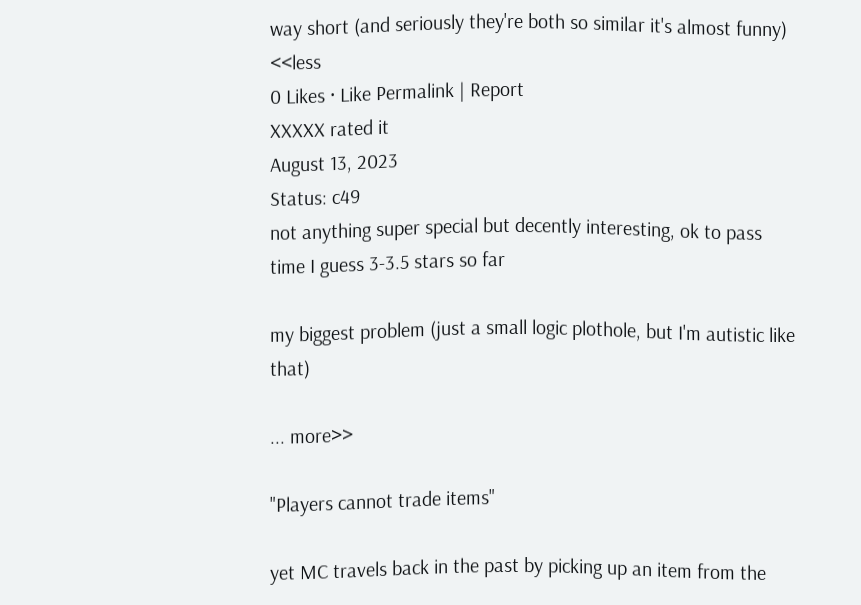way short (and seriously they're both so similar it's almost funny) <<less
0 Likes · Like Permalink | Report
XXXXX rated it
August 13, 2023
Status: c49
not anything super special but decently interesting, ok to pass time I guess 3-3.5 stars so far

my biggest problem (just a small logic plothole, but I'm autistic like that)

... more>>

"Players cannot trade items"

yet MC travels back in the past by picking up an item from the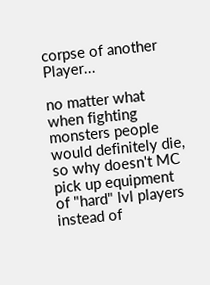corpse of another Player...

no matter what when fighting monsters people would definitely die, so why doesn't MC pick up equipment of "hard" lvl players instead of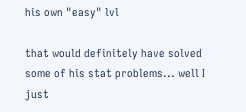his own "easy" lvl

that would definitely have solved some of his stat problems... well I just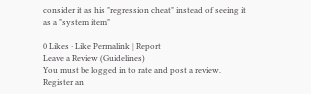consider it as his "regression cheat" instead of seeing it as a "system item"

0 Likes · Like Permalink | Report
Leave a Review (Guidelines)
You must be logged in to rate and post a review. Register an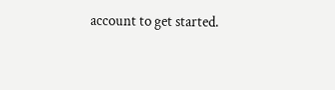account to get started.